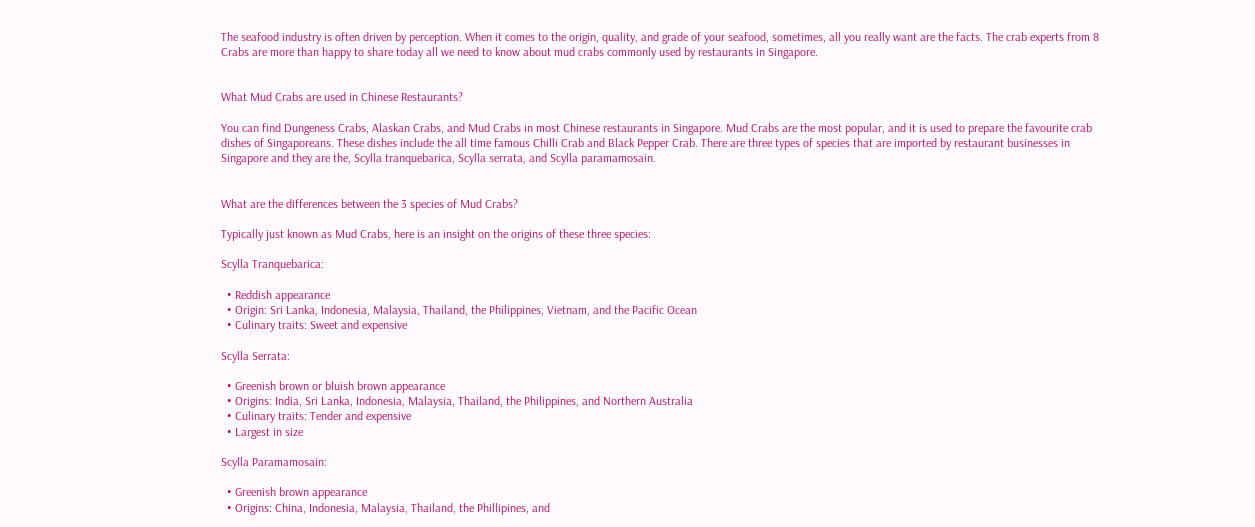The seafood industry is often driven by perception. When it comes to the origin, quality, and grade of your seafood, sometimes, all you really want are the facts. The crab experts from 8 Crabs are more than happy to share today all we need to know about mud crabs commonly used by restaurants in Singapore.


What Mud Crabs are used in Chinese Restaurants?

You can find Dungeness Crabs, Alaskan Crabs, and Mud Crabs in most Chinese restaurants in Singapore. Mud Crabs are the most popular, and it is used to prepare the favourite crab dishes of Singaporeans. These dishes include the all time famous Chilli Crab and Black Pepper Crab. There are three types of species that are imported by restaurant businesses in Singapore and they are the, Scylla tranquebarica, Scylla serrata, and Scylla paramamosain.


What are the differences between the 3 species of Mud Crabs?

Typically just known as Mud Crabs, here is an insight on the origins of these three species:

Scylla Tranquebarica:

  • Reddish appearance
  • Origin: Sri Lanka, Indonesia, Malaysia, Thailand, the Philippines, Vietnam, and the Pacific Ocean
  • Culinary traits: Sweet and expensive

Scylla Serrata:

  • Greenish brown or bluish brown appearance
  • Origins: India, Sri Lanka, Indonesia, Malaysia, Thailand, the Philippines, and Northern Australia
  • Culinary traits: Tender and expensive
  • Largest in size

Scylla Paramamosain:

  • Greenish brown appearance
  • Origins: China, Indonesia, Malaysia, Thailand, the Phillipines, and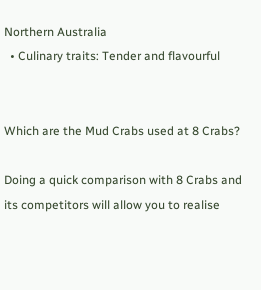Northern Australia
  • Culinary traits: Tender and flavourful


Which are the Mud Crabs used at 8 Crabs?

Doing a quick comparison with 8 Crabs and its competitors will allow you to realise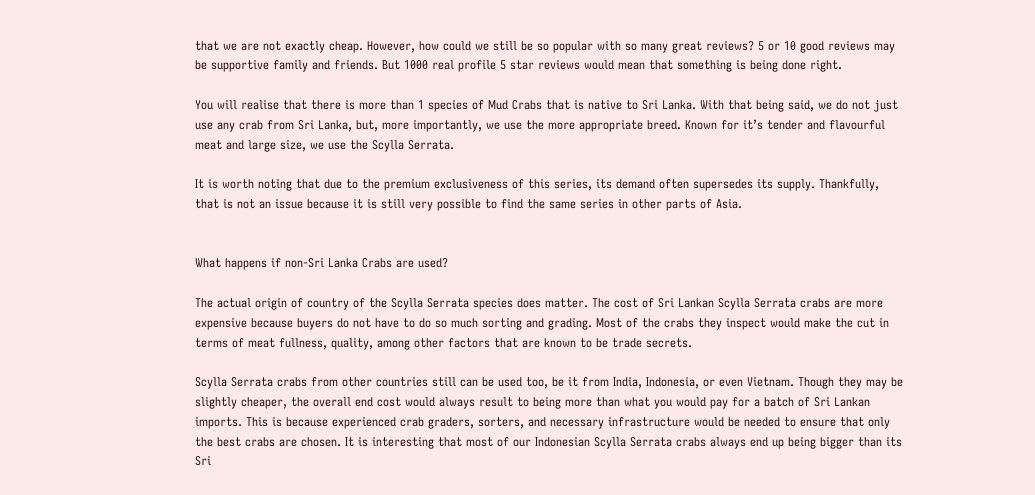that we are not exactly cheap. However, how could we still be so popular with so many great reviews? 5 or 10 good reviews may be supportive family and friends. But 1000 real profile 5 star reviews would mean that something is being done right.

You will realise that there is more than 1 species of Mud Crabs that is native to Sri Lanka. With that being said, we do not just use any crab from Sri Lanka, but, more importantly, we use the more appropriate breed. Known for it’s tender and flavourful meat and large size, we use the Scylla Serrata.

It is worth noting that due to the premium exclusiveness of this series, its demand often supersedes its supply. Thankfully, that is not an issue because it is still very possible to find the same series in other parts of Asia.


What happens if non-Sri Lanka Crabs are used?

The actual origin of country of the Scylla Serrata species does matter. The cost of Sri Lankan Scylla Serrata crabs are more expensive because buyers do not have to do so much sorting and grading. Most of the crabs they inspect would make the cut in terms of meat fullness, quality, among other factors that are known to be trade secrets.

Scylla Serrata crabs from other countries still can be used too, be it from India, Indonesia, or even Vietnam. Though they may be slightly cheaper, the overall end cost would always result to being more than what you would pay for a batch of Sri Lankan imports. This is because experienced crab graders, sorters, and necessary infrastructure would be needed to ensure that only the best crabs are chosen. It is interesting that most of our Indonesian Scylla Serrata crabs always end up being bigger than its Sri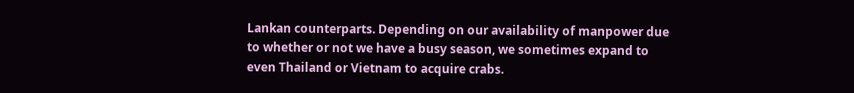Lankan counterparts. Depending on our availability of manpower due to whether or not we have a busy season, we sometimes expand to even Thailand or Vietnam to acquire crabs.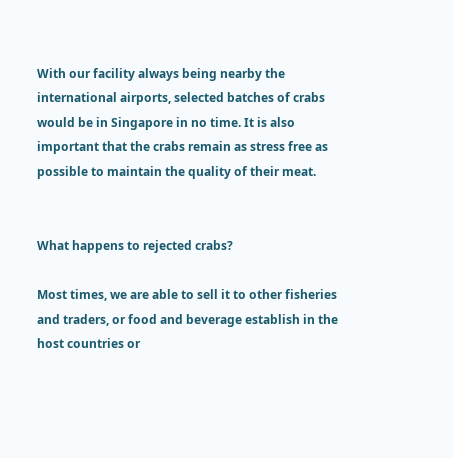With our facility always being nearby the international airports, selected batches of crabs would be in Singapore in no time. It is also important that the crabs remain as stress free as possible to maintain the quality of their meat.


What happens to rejected crabs?

Most times, we are able to sell it to other fisheries and traders, or food and beverage establish in the host countries or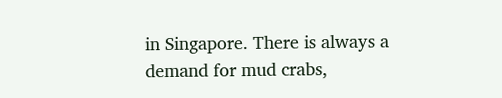in Singapore. There is always a demand for mud crabs,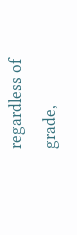regardless of grade,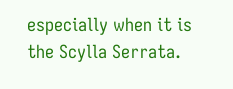especially when it is the Scylla Serrata.